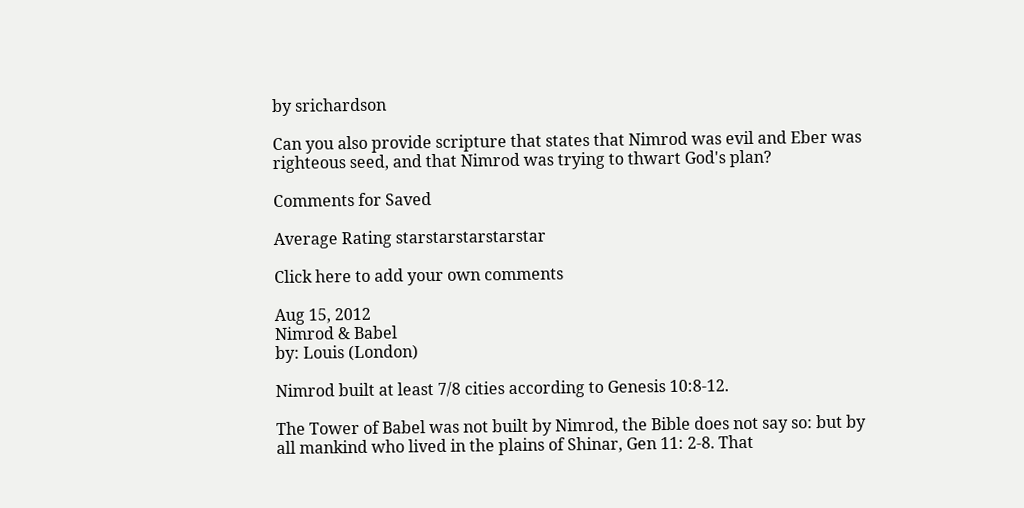by srichardson

Can you also provide scripture that states that Nimrod was evil and Eber was righteous seed, and that Nimrod was trying to thwart God's plan?

Comments for Saved

Average Rating starstarstarstarstar

Click here to add your own comments

Aug 15, 2012
Nimrod & Babel
by: Louis (London)

Nimrod built at least 7/8 cities according to Genesis 10:8-12.

The Tower of Babel was not built by Nimrod, the Bible does not say so: but by all mankind who lived in the plains of Shinar, Gen 11: 2-8. That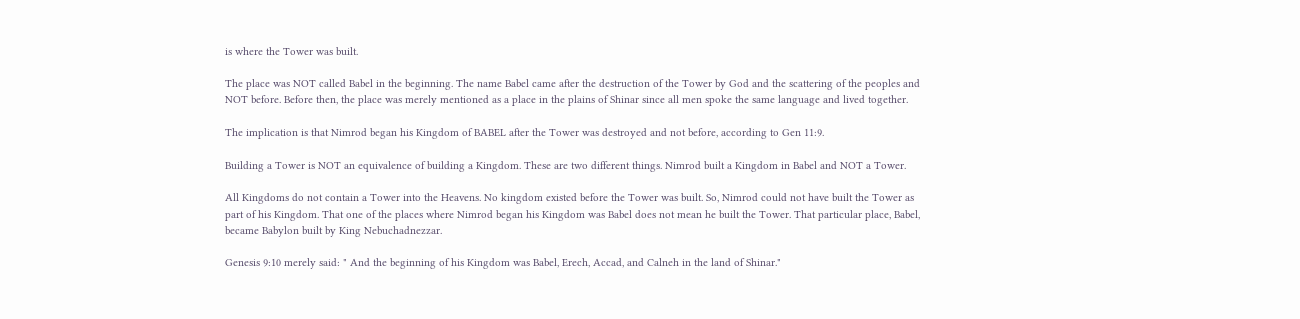is where the Tower was built.

The place was NOT called Babel in the beginning. The name Babel came after the destruction of the Tower by God and the scattering of the peoples and NOT before. Before then, the place was merely mentioned as a place in the plains of Shinar since all men spoke the same language and lived together.

The implication is that Nimrod began his Kingdom of BABEL after the Tower was destroyed and not before, according to Gen 11:9.

Building a Tower is NOT an equivalence of building a Kingdom. These are two different things. Nimrod built a Kingdom in Babel and NOT a Tower.

All Kingdoms do not contain a Tower into the Heavens. No kingdom existed before the Tower was built. So, Nimrod could not have built the Tower as part of his Kingdom. That one of the places where Nimrod began his Kingdom was Babel does not mean he built the Tower. That particular place, Babel, became Babylon built by King Nebuchadnezzar.

Genesis 9:10 merely said: " And the beginning of his Kingdom was Babel, Erech, Accad, and Calneh in the land of Shinar."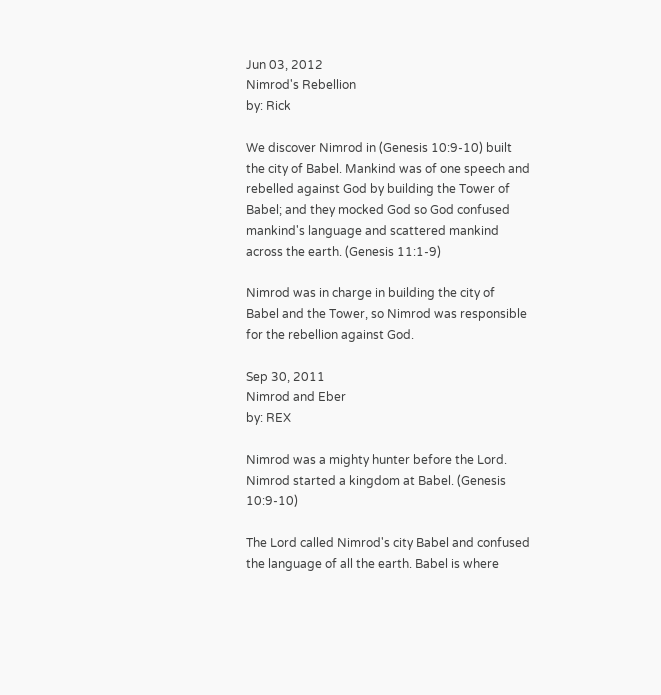Jun 03, 2012
Nimrod's Rebellion
by: Rick

We discover Nimrod in (Genesis 10:9-10) built the city of Babel. Mankind was of one speech and rebelled against God by building the Tower of Babel; and they mocked God so God confused mankind's language and scattered mankind across the earth. (Genesis 11:1-9)

Nimrod was in charge in building the city of Babel and the Tower, so Nimrod was responsible for the rebellion against God.

Sep 30, 2011
Nimrod and Eber
by: REX

Nimrod was a mighty hunter before the Lord. Nimrod started a kingdom at Babel. (Genesis 10:9-10)

The Lord called Nimrod's city Babel and confused the language of all the earth. Babel is where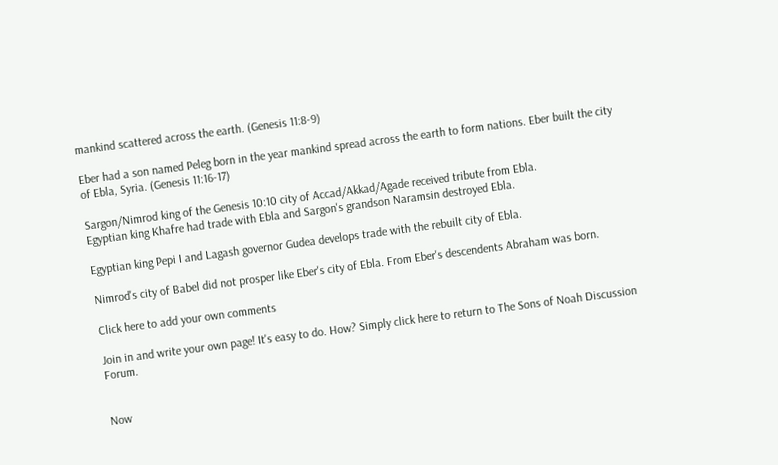mankind scattered across the earth. (Genesis 11:8-9)

Eber had a son named Peleg born in the year mankind spread across the earth to form nations. Eber built the city of Ebla, Syria. (Genesis 11:16-17)

Sargon/Nimrod king of the Genesis 10:10 city of Accad/Akkad/Agade received tribute from Ebla.
Egyptian king Khafre had trade with Ebla and Sargon's grandson Naramsin destroyed Ebla.

Egyptian king Pepi I and Lagash governor Gudea develops trade with the rebuilt city of Ebla.

Nimrod's city of Babel did not prosper like Eber's city of Ebla. From Eber's descendents Abraham was born.

Click here to add your own comments

Join in and write your own page! It's easy to do. How? Simply click here to return to The Sons of Noah Discussion Forum.


Now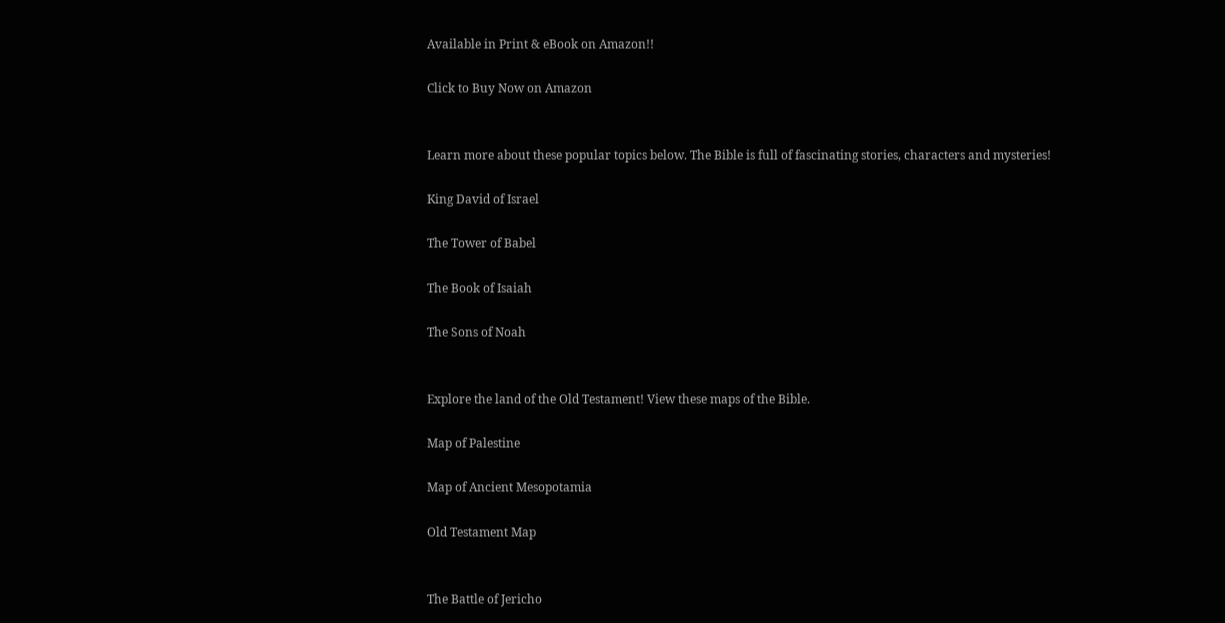Available in Print & eBook on Amazon!!

Click to Buy Now on Amazon


Learn more about these popular topics below. The Bible is full of fascinating stories, characters and mysteries!

King David of Israel

The Tower of Babel

The Book of Isaiah

The Sons of Noah


Explore the land of the Old Testament! View these maps of the Bible.

Map of Palestine

Map of Ancient Mesopotamia

Old Testament Map


The Battle of Jericho